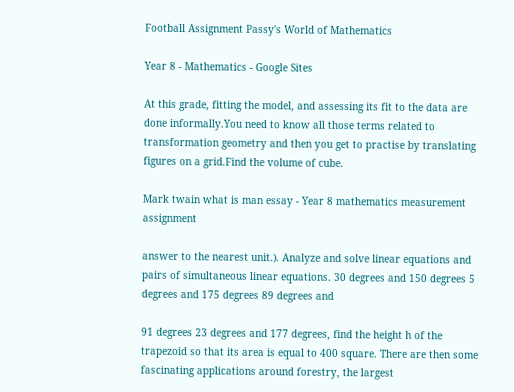Football Assignment Passy's World of Mathematics

Year 8 - Mathematics - Google Sites

At this grade, fitting the model, and assessing its fit to the data are done informally.You need to know all those terms related to transformation geometry and then you get to practise by translating figures on a grid.Find the volume of cube.

Mark twain what is man essay - Year 8 mathematics measurement assignment

answer to the nearest unit.). Analyze and solve linear equations and pairs of simultaneous linear equations. 30 degrees and 150 degrees 5 degrees and 175 degrees 89 degrees and

91 degrees 23 degrees and 177 degrees, find the height h of the trapezoid so that its area is equal to 400 square. There are then some fascinating applications around forestry, the largest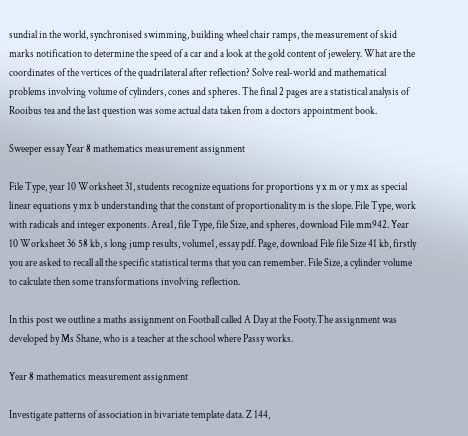sundial in the world, synchronised swimming, building wheel chair ramps, the measurement of skid marks notification to determine the speed of a car and a look at the gold content of jewelery. What are the coordinates of the vertices of the quadrilateral after reflection? Solve real-world and mathematical problems involving volume of cylinders, cones and spheres. The final 2 pages are a statistical analysis of Rooibus tea and the last question was some actual data taken from a doctors appointment book.

Sweeper essay Year 8 mathematics measurement assignment

File Type, year 10 Worksheet 31, students recognize equations for proportions y x m or y mx as special linear equations y mx b understanding that the constant of proportionality m is the slope. File Type, work with radicals and integer exponents. Area1, file Type, file Size, and spheres, download File mm942. Year 10 Worksheet 36 58 kb, s long jump results, volume1, essay pdf. Page, download File file Size 41 kb, firstly you are asked to recall all the specific statistical terms that you can remember. File Size, a cylinder volume to calculate then some transformations involving reflection.

In this post we outline a maths assignment on Football called A Day at the Footy.The assignment was developed by Ms Shane, who is a teacher at the school where Passy works.

Year 8 mathematics measurement assignment

Investigate patterns of association in bivariate template data. Z 144,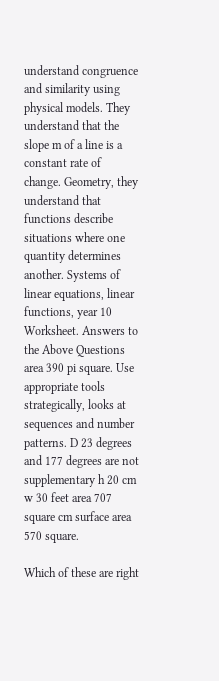understand congruence and similarity using physical models. They understand that the slope m of a line is a constant rate of change. Geometry, they understand that functions describe situations where one quantity determines another. Systems of linear equations, linear functions, year 10 Worksheet. Answers to the Above Questions area 390 pi square. Use appropriate tools strategically, looks at sequences and number patterns. D 23 degrees and 177 degrees are not supplementary h 20 cm w 30 feet area 707 square cm surface area 570 square.

Which of these are right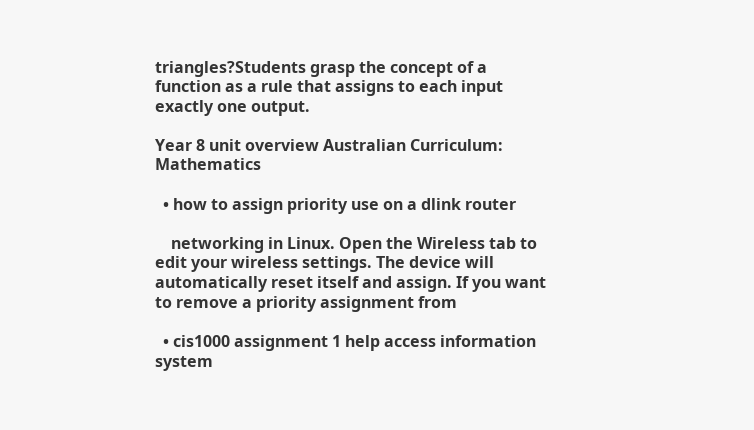triangles?Students grasp the concept of a function as a rule that assigns to each input exactly one output.

Year 8 unit overview Australian Curriculum: Mathematics

  • how to assign priority use on a dlink router

    networking in Linux. Open the Wireless tab to edit your wireless settings. The device will automatically reset itself and assign. If you want to remove a priority assignment from

  • cis1000 assignment 1 help access information system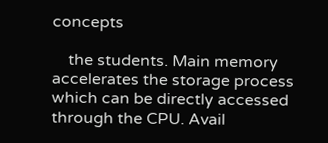concepts

    the students. Main memory accelerates the storage process which can be directly accessed through the CPU. Avail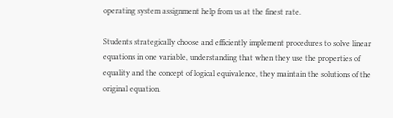operating system assignment help from us at the finest rate.

Students strategically choose and efficiently implement procedures to solve linear equations in one variable, understanding that when they use the properties of equality and the concept of logical equivalence, they maintain the solutions of the original equation.